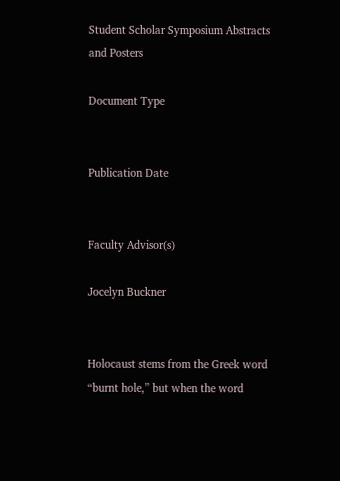Student Scholar Symposium Abstracts and Posters

Document Type


Publication Date


Faculty Advisor(s)

Jocelyn Buckner


Holocaust stems from the Greek word “burnt hole,” but when the word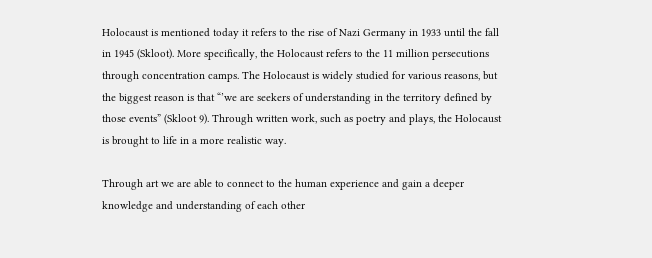Holocaust is mentioned today it refers to the rise of Nazi Germany in 1933 until the fall in 1945 (Skloot). More specifically, the Holocaust refers to the 11 million persecutions through concentration camps. The Holocaust is widely studied for various reasons, but the biggest reason is that “’we are seekers of understanding in the territory defined by those events” (Skloot 9). Through written work, such as poetry and plays, the Holocaust is brought to life in a more realistic way.

Through art we are able to connect to the human experience and gain a deeper knowledge and understanding of each other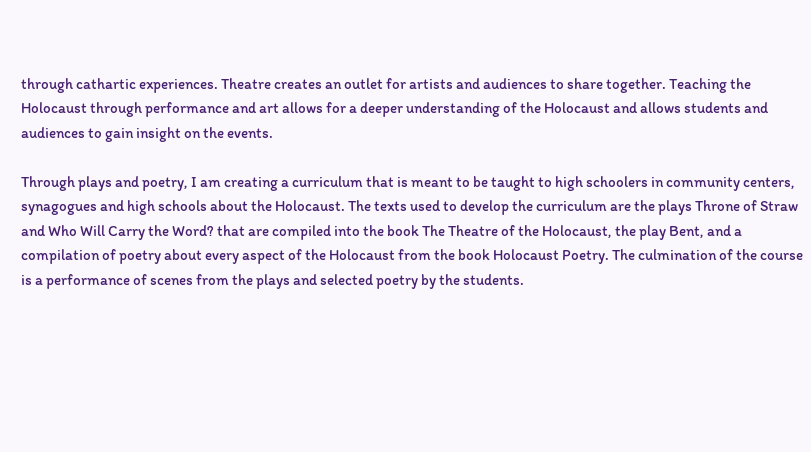through cathartic experiences. Theatre creates an outlet for artists and audiences to share together. Teaching the Holocaust through performance and art allows for a deeper understanding of the Holocaust and allows students and audiences to gain insight on the events.

Through plays and poetry, I am creating a curriculum that is meant to be taught to high schoolers in community centers, synagogues and high schools about the Holocaust. The texts used to develop the curriculum are the plays Throne of Straw and Who Will Carry the Word? that are compiled into the book The Theatre of the Holocaust, the play Bent, and a compilation of poetry about every aspect of the Holocaust from the book Holocaust Poetry. The culmination of the course is a performance of scenes from the plays and selected poetry by the students.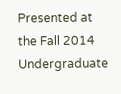Presented at the Fall 2014 Undergraduate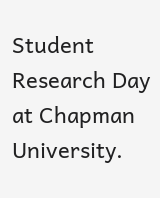Student Research Day at Chapman University.